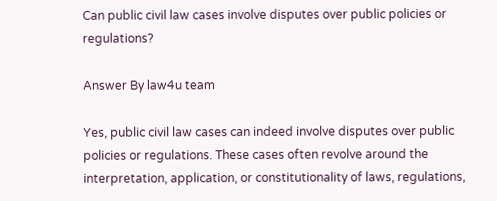Can public civil law cases involve disputes over public policies or regulations?

Answer By law4u team

Yes, public civil law cases can indeed involve disputes over public policies or regulations. These cases often revolve around the interpretation, application, or constitutionality of laws, regulations,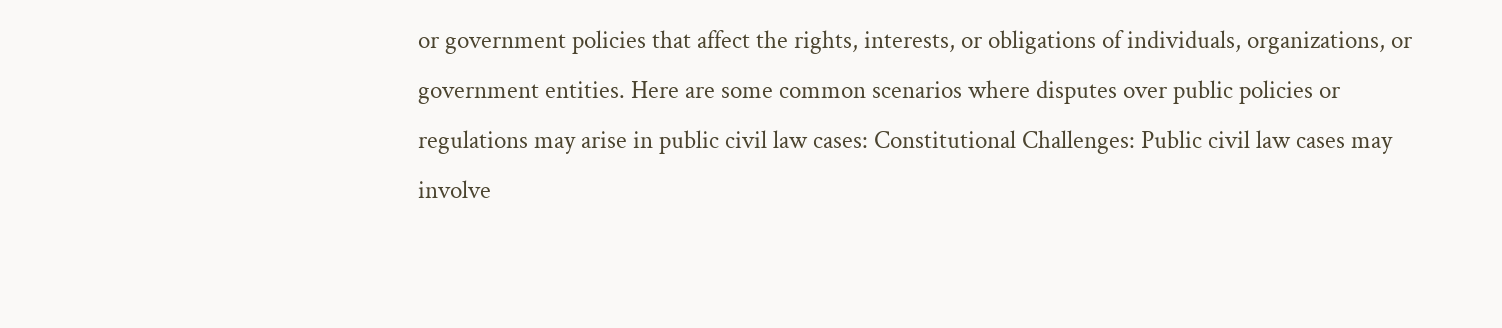or government policies that affect the rights, interests, or obligations of individuals, organizations, or government entities. Here are some common scenarios where disputes over public policies or regulations may arise in public civil law cases: Constitutional Challenges: Public civil law cases may involve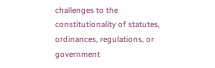challenges to the constitutionality of statutes, ordinances, regulations, or government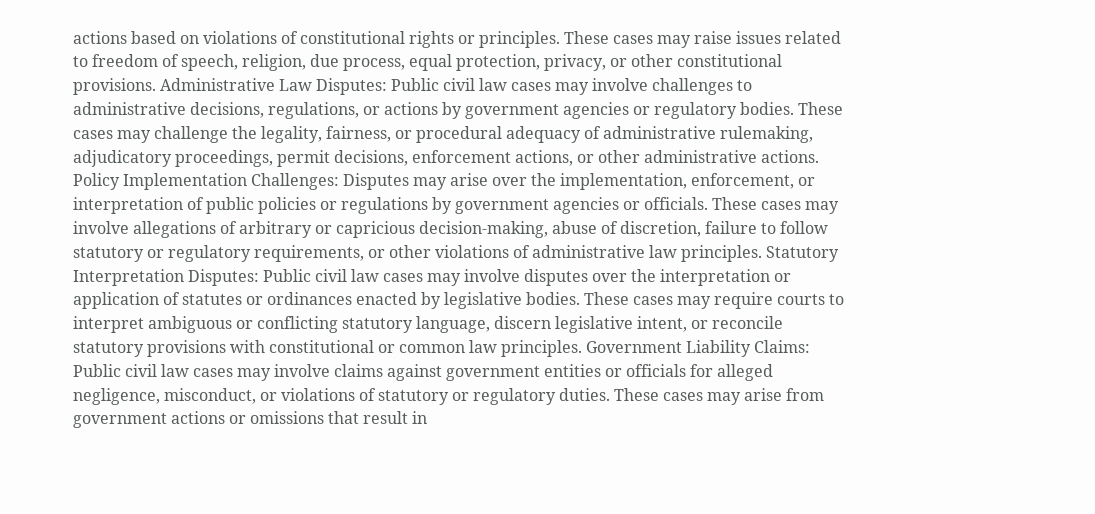actions based on violations of constitutional rights or principles. These cases may raise issues related to freedom of speech, religion, due process, equal protection, privacy, or other constitutional provisions. Administrative Law Disputes: Public civil law cases may involve challenges to administrative decisions, regulations, or actions by government agencies or regulatory bodies. These cases may challenge the legality, fairness, or procedural adequacy of administrative rulemaking, adjudicatory proceedings, permit decisions, enforcement actions, or other administrative actions. Policy Implementation Challenges: Disputes may arise over the implementation, enforcement, or interpretation of public policies or regulations by government agencies or officials. These cases may involve allegations of arbitrary or capricious decision-making, abuse of discretion, failure to follow statutory or regulatory requirements, or other violations of administrative law principles. Statutory Interpretation Disputes: Public civil law cases may involve disputes over the interpretation or application of statutes or ordinances enacted by legislative bodies. These cases may require courts to interpret ambiguous or conflicting statutory language, discern legislative intent, or reconcile statutory provisions with constitutional or common law principles. Government Liability Claims: Public civil law cases may involve claims against government entities or officials for alleged negligence, misconduct, or violations of statutory or regulatory duties. These cases may arise from government actions or omissions that result in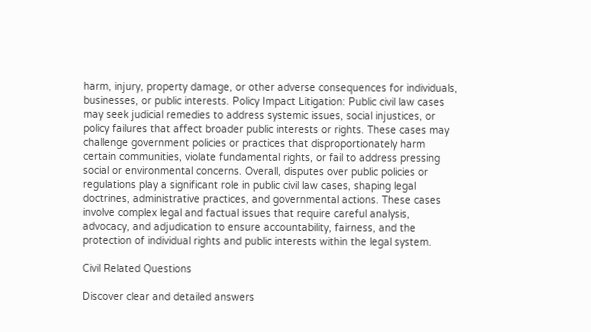harm, injury, property damage, or other adverse consequences for individuals, businesses, or public interests. Policy Impact Litigation: Public civil law cases may seek judicial remedies to address systemic issues, social injustices, or policy failures that affect broader public interests or rights. These cases may challenge government policies or practices that disproportionately harm certain communities, violate fundamental rights, or fail to address pressing social or environmental concerns. Overall, disputes over public policies or regulations play a significant role in public civil law cases, shaping legal doctrines, administrative practices, and governmental actions. These cases involve complex legal and factual issues that require careful analysis, advocacy, and adjudication to ensure accountability, fairness, and the protection of individual rights and public interests within the legal system.

Civil Related Questions

Discover clear and detailed answers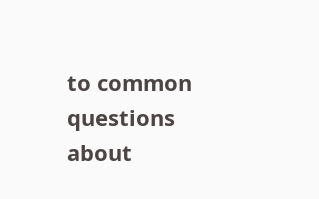to common questions about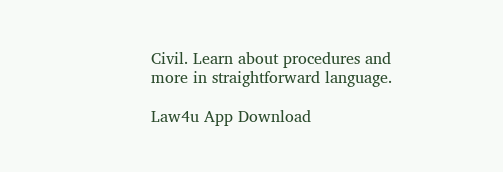Civil. Learn about procedures and more in straightforward language.

Law4u App Download